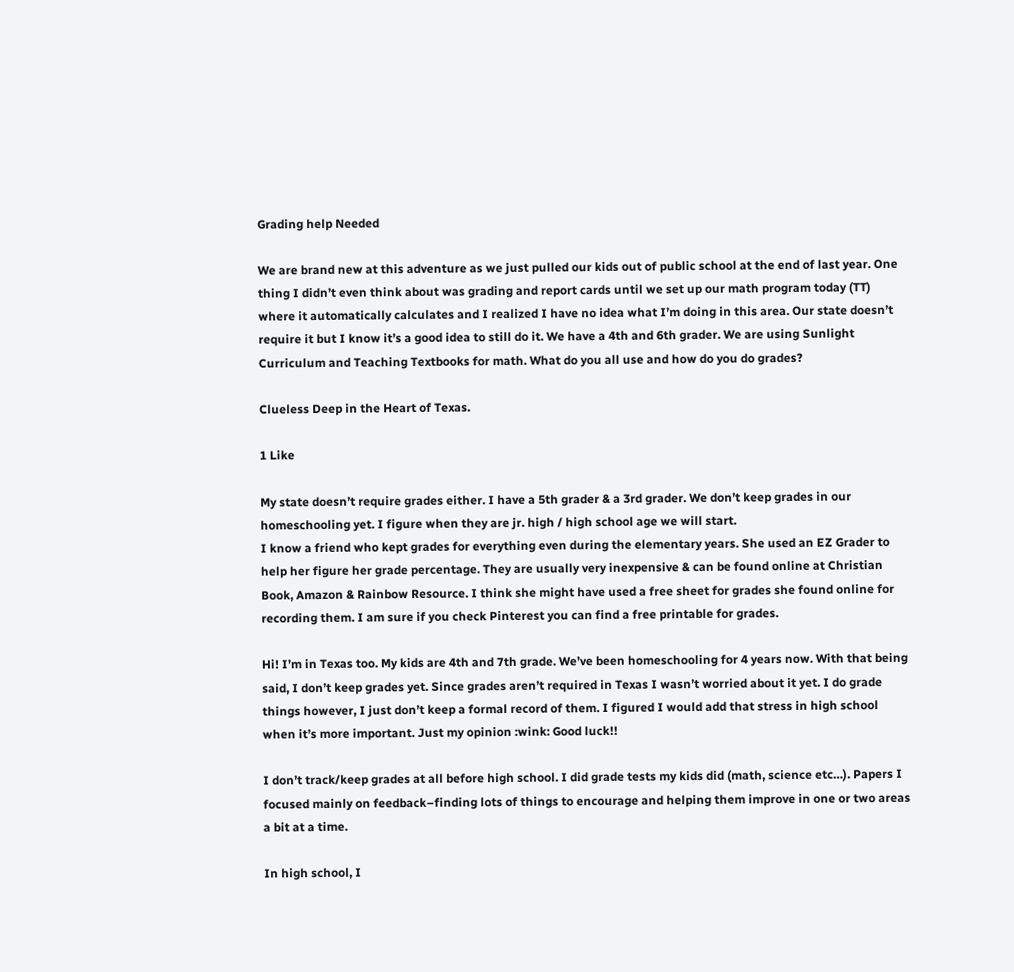Grading help Needed

We are brand new at this adventure as we just pulled our kids out of public school at the end of last year. One thing I didn’t even think about was grading and report cards until we set up our math program today (TT) where it automatically calculates and I realized I have no idea what I’m doing in this area. Our state doesn’t require it but I know it’s a good idea to still do it. We have a 4th and 6th grader. We are using Sunlight Curriculum and Teaching Textbooks for math. What do you all use and how do you do grades?

Clueless Deep in the Heart of Texas.

1 Like

My state doesn’t require grades either. I have a 5th grader & a 3rd grader. We don’t keep grades in our homeschooling yet. I figure when they are jr. high / high school age we will start.
I know a friend who kept grades for everything even during the elementary years. She used an EZ Grader to help her figure her grade percentage. They are usually very inexpensive & can be found online at Christian Book, Amazon & Rainbow Resource. I think she might have used a free sheet for grades she found online for recording them. I am sure if you check Pinterest you can find a free printable for grades.

Hi! I’m in Texas too. My kids are 4th and 7th grade. We’ve been homeschooling for 4 years now. With that being said, I don’t keep grades yet. Since grades aren’t required in Texas I wasn’t worried about it yet. I do grade things however, I just don’t keep a formal record of them. I figured I would add that stress in high school when it’s more important. Just my opinion :wink: Good luck!!

I don’t track/keep grades at all before high school. I did grade tests my kids did (math, science etc…). Papers I focused mainly on feedback–finding lots of things to encourage and helping them improve in one or two areas a bit at a time.

In high school, I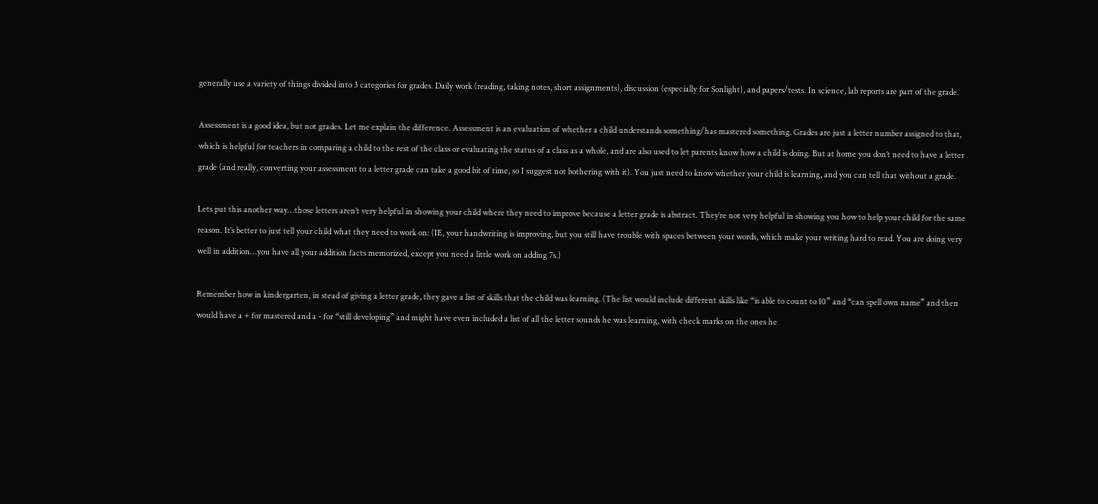generally use a variety of things divided into 3 categories for grades. Daily work (reading, taking notes, short assignments), discussion (especially for Sonlight), and papers/tests. In science, lab reports are part of the grade.

Assessment is a good idea, but not grades. Let me explain the difference. Assessment is an evaluation of whether a child understands something/has mastered something. Grades are just a letter number assigned to that, which is helpful for teachers in comparing a child to the rest of the class or evaluating the status of a class as a whole, and are also used to let parents know how a child is doing. But at home you don’t need to have a letter grade (and really, converting your assessment to a letter grade can take a good bit of time, so I suggest not bothering with it). You just need to know whether your child is learning, and you can tell that without a grade.

Lets put this another way…those letters aren’t very helpful in showing your child where they need to improve because a letter grade is abstract. They’re not very helpful in showing you how to help your child for the same reason. It’s better to just tell your child what they need to work on: (IE, your handwriting is improving, but you still have trouble with spaces between your words, which make your writing hard to read. You are doing very well in addition…you have all your addition facts memorized, except you need a little work on adding 7s.)

Remember how in kindergarten, in stead of giving a letter grade, they gave a list of skills that the child was learning. (The list would include different skills like “is able to count to 10” and “can spell own name” and then would have a + for mastered and a - for “still developing” and might have even included a list of all the letter sounds he was learning, with check marks on the ones he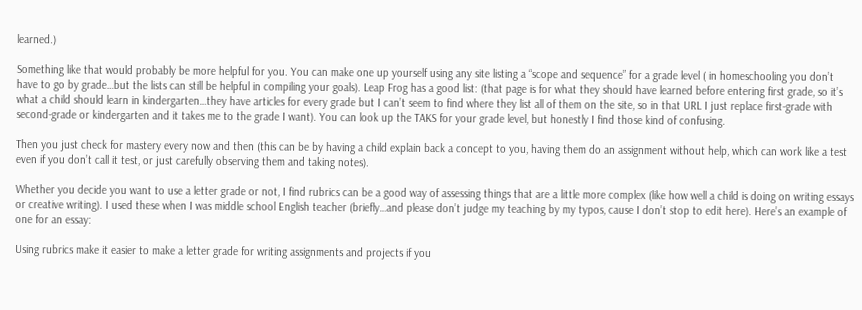learned.)

Something like that would probably be more helpful for you. You can make one up yourself using any site listing a “scope and sequence” for a grade level ( in homeschooling you don’t have to go by grade…but the lists can still be helpful in compiling your goals). Leap Frog has a good list: (that page is for what they should have learned before entering first grade, so it’s what a child should learn in kindergarten…they have articles for every grade but I can’t seem to find where they list all of them on the site, so in that URL I just replace first-grade with second-grade or kindergarten and it takes me to the grade I want). You can look up the TAKS for your grade level, but honestly I find those kind of confusing.

Then you just check for mastery every now and then (this can be by having a child explain back a concept to you, having them do an assignment without help, which can work like a test even if you don’t call it test, or just carefully observing them and taking notes).

Whether you decide you want to use a letter grade or not, I find rubrics can be a good way of assessing things that are a little more complex (like how well a child is doing on writing essays or creative writing). I used these when I was middle school English teacher (briefly…and please don’t judge my teaching by my typos, cause I don’t stop to edit here). Here’s an example of one for an essay:

Using rubrics make it easier to make a letter grade for writing assignments and projects if you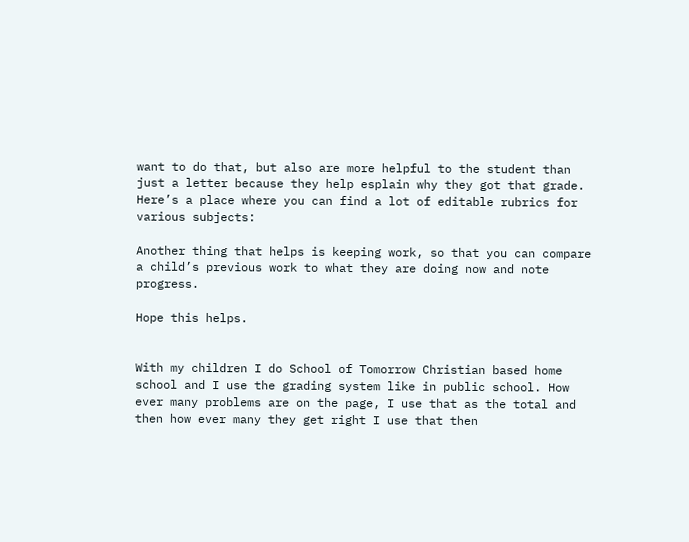want to do that, but also are more helpful to the student than just a letter because they help esplain why they got that grade. Here’s a place where you can find a lot of editable rubrics for various subjects:

Another thing that helps is keeping work, so that you can compare a child’s previous work to what they are doing now and note progress.

Hope this helps.


With my children I do School of Tomorrow Christian based home school and I use the grading system like in public school. How ever many problems are on the page, I use that as the total and then how ever many they get right I use that then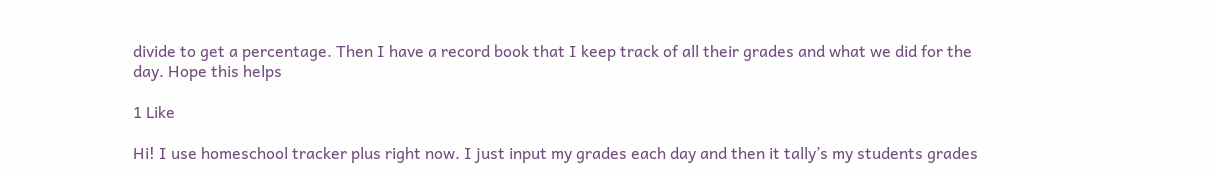divide to get a percentage. Then I have a record book that I keep track of all their grades and what we did for the day. Hope this helps

1 Like

Hi! I use homeschool tracker plus right now. I just input my grades each day and then it tally’s my students grades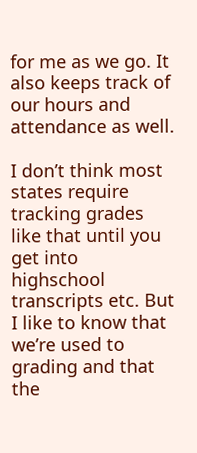for me as we go. It also keeps track of our hours and attendance as well.

I don’t think most states require tracking grades like that until you get into highschool transcripts etc. But I like to know that we’re used to grading and that the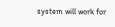system will work for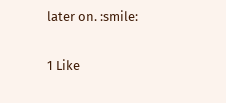later on. :smile:

1 Like